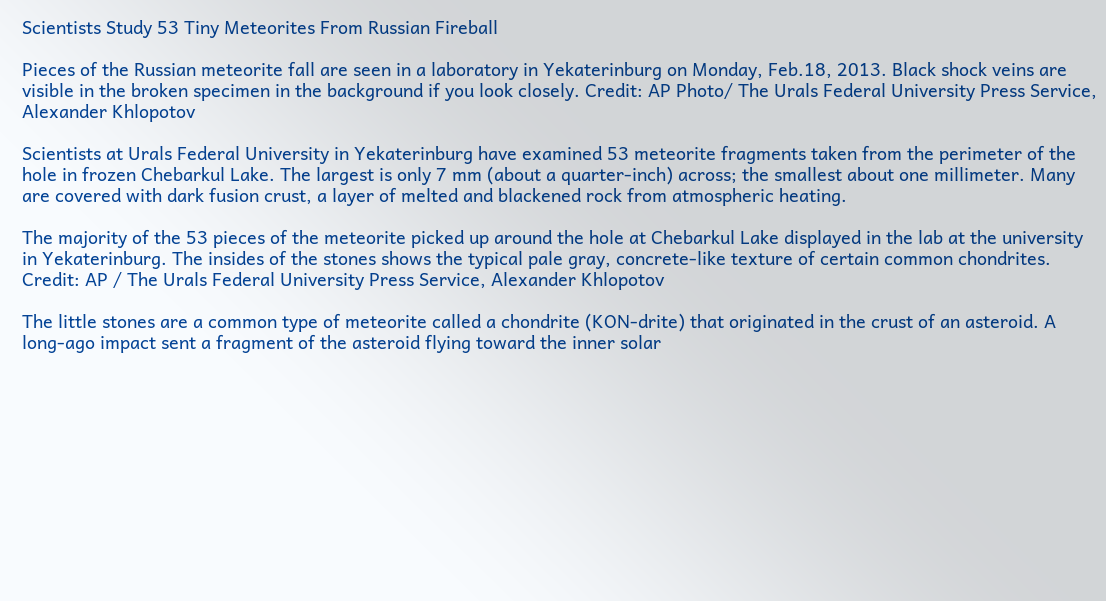Scientists Study 53 Tiny Meteorites From Russian Fireball

Pieces of the Russian meteorite fall are seen in a laboratory in Yekaterinburg on Monday, Feb.18, 2013. Black shock veins are visible in the broken specimen in the background if you look closely. Credit: AP Photo/ The Urals Federal University Press Service, Alexander Khlopotov

Scientists at Urals Federal University in Yekaterinburg have examined 53 meteorite fragments taken from the perimeter of the hole in frozen Chebarkul Lake. The largest is only 7 mm (about a quarter-inch) across; the smallest about one millimeter. Many are covered with dark fusion crust, a layer of melted and blackened rock from atmospheric heating.

The majority of the 53 pieces of the meteorite picked up around the hole at Chebarkul Lake displayed in the lab at the university in Yekaterinburg. The insides of the stones shows the typical pale gray, concrete-like texture of certain common chondrites. Credit: AP / The Urals Federal University Press Service, Alexander Khlopotov

The little stones are a common type of meteorite called a chondrite (KON-drite) that originated in the crust of an asteroid. A long-ago impact sent a fragment of the asteroid flying toward the inner solar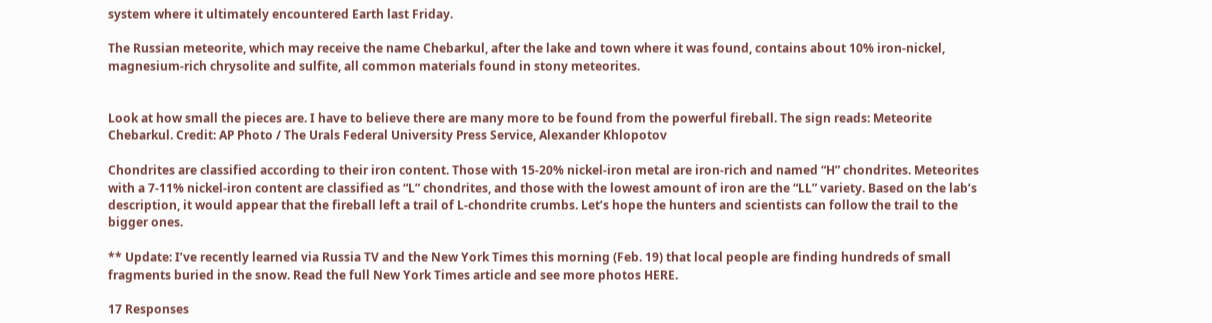system where it ultimately encountered Earth last Friday.

The Russian meteorite, which may receive the name Chebarkul, after the lake and town where it was found, contains about 10% iron-nickel, magnesium-rich chrysolite and sulfite, all common materials found in stony meteorites.


Look at how small the pieces are. I have to believe there are many more to be found from the powerful fireball. The sign reads: Meteorite Chebarkul. Credit: AP Photo / The Urals Federal University Press Service, Alexander Khlopotov

Chondrites are classified according to their iron content. Those with 15-20% nickel-iron metal are iron-rich and named “H” chondrites. Meteorites with a 7-11% nickel-iron content are classified as “L” chondrites, and those with the lowest amount of iron are the “LL” variety. Based on the lab’s description, it would appear that the fireball left a trail of L-chondrite crumbs. Let’s hope the hunters and scientists can follow the trail to the bigger ones.

** Update: I’ve recently learned via Russia TV and the New York Times this morning (Feb. 19) that local people are finding hundreds of small fragments buried in the snow. Read the full New York Times article and see more photos HERE.

17 Responses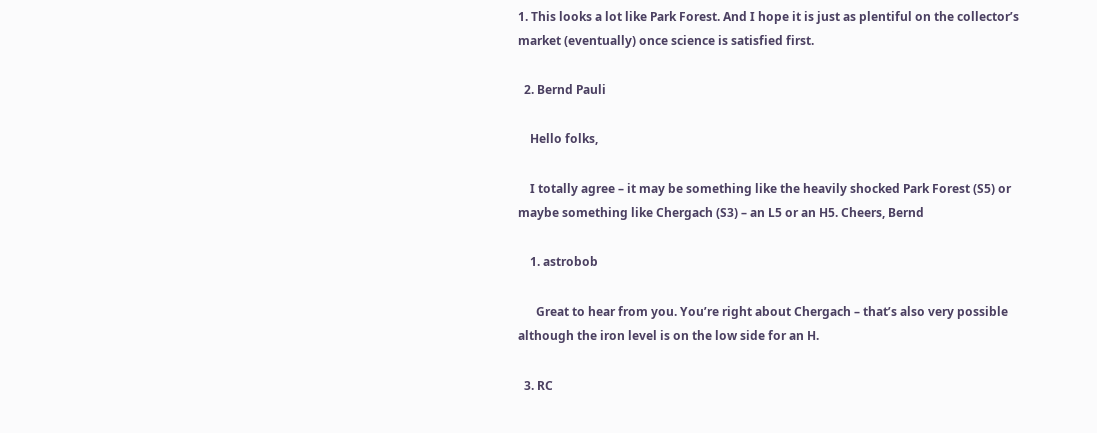1. This looks a lot like Park Forest. And I hope it is just as plentiful on the collector’s market (eventually) once science is satisfied first.

  2. Bernd Pauli

    Hello folks,

    I totally agree – it may be something like the heavily shocked Park Forest (S5) or maybe something like Chergach (S3) – an L5 or an H5. Cheers, Bernd

    1. astrobob

      Great to hear from you. You’re right about Chergach – that’s also very possible although the iron level is on the low side for an H.

  3. RC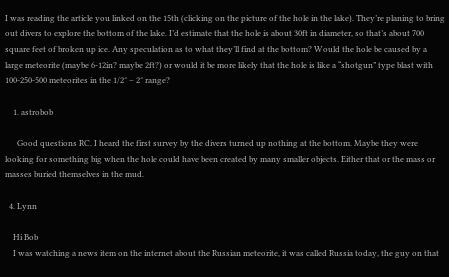I was reading the article you linked on the 15th (clicking on the picture of the hole in the lake). They’re planing to bring out divers to explore the bottom of the lake. I’d estimate that the hole is about 30ft in diameter, so that’s about 700 square feet of broken up ice. Any speculation as to what they’ll find at the bottom? Would the hole be caused by a large meteorite (maybe 6-12in? maybe 2ft?) or would it be more likely that the hole is like a “shotgun” type blast with 100-250-500 meteorites in the 1/2″ – 2″ range?

    1. astrobob

      Good questions RC. I heard the first survey by the divers turned up nothing at the bottom. Maybe they were looking for something big when the hole could have been created by many smaller objects. Either that or the mass or masses buried themselves in the mud.

  4. Lynn

    Hi Bob
    I was watching a news item on the internet about the Russian meteorite, it was called Russia today, the guy on that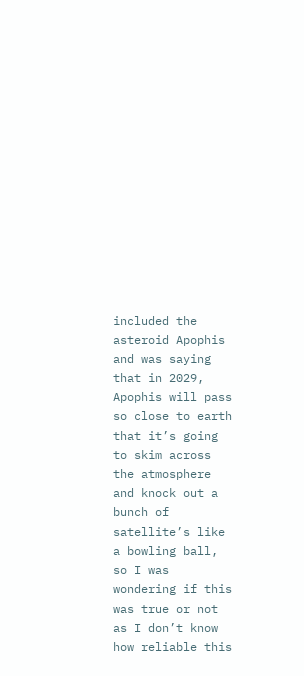included the asteroid Apophis and was saying that in 2029, Apophis will pass so close to earth that it’s going to skim across the atmosphere and knock out a bunch of satellite’s like a bowling ball, so I was wondering if this was true or not as I don’t know how reliable this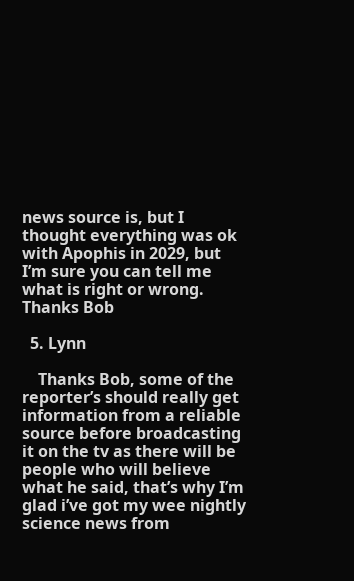news source is, but I thought everything was ok with Apophis in 2029, but I’m sure you can tell me what is right or wrong. Thanks Bob

  5. Lynn

    Thanks Bob, some of the reporter’s should really get information from a reliable source before broadcasting it on the tv as there will be people who will believe what he said, that’s why I’m glad i’ve got my wee nightly science news from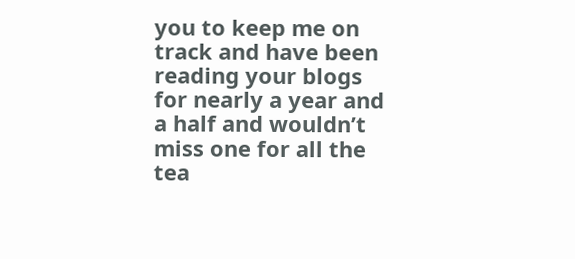you to keep me on track and have been reading your blogs for nearly a year and a half and wouldn’t miss one for all the tea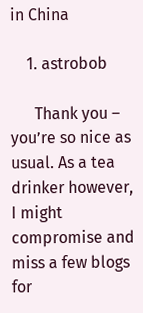in China

    1. astrobob

      Thank you – you’re so nice as usual. As a tea drinker however, I might compromise and miss a few blogs for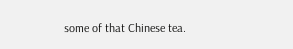some of that Chinese tea.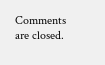Comments are closed.